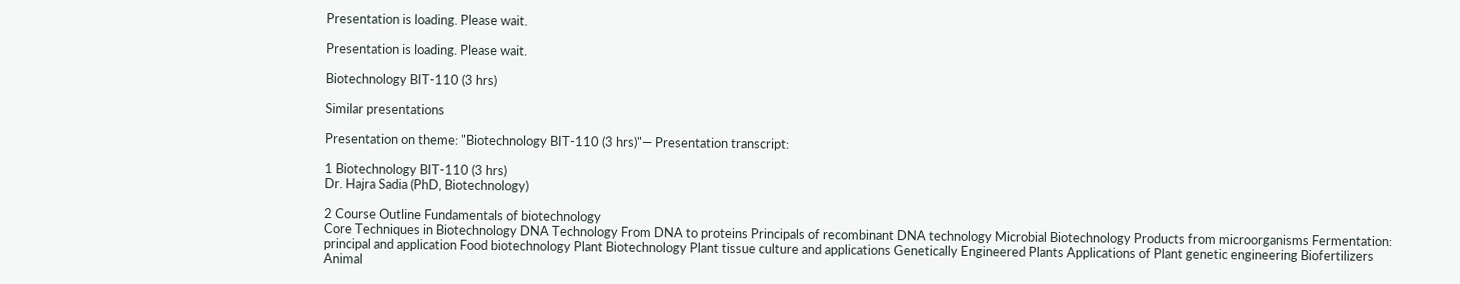Presentation is loading. Please wait.

Presentation is loading. Please wait.

Biotechnology BIT-110 (3 hrs)

Similar presentations

Presentation on theme: "Biotechnology BIT-110 (3 hrs)"— Presentation transcript:

1 Biotechnology BIT-110 (3 hrs)
Dr. Hajra Sadia (PhD, Biotechnology)

2 Course Outline Fundamentals of biotechnology
Core Techniques in Biotechnology DNA Technology From DNA to proteins Principals of recombinant DNA technology Microbial Biotechnology Products from microorganisms Fermentation: principal and application Food biotechnology Plant Biotechnology Plant tissue culture and applications Genetically Engineered Plants Applications of Plant genetic engineering Biofertilizers Animal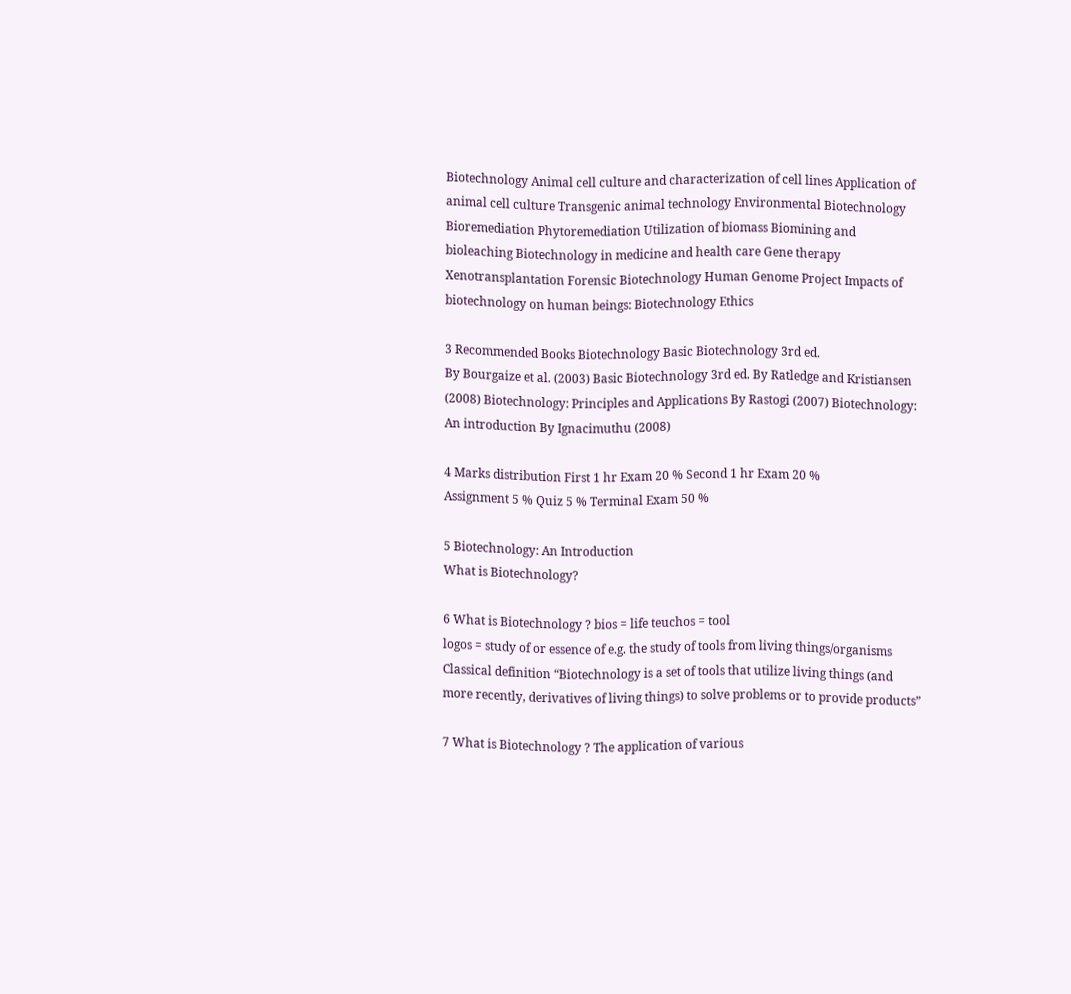Biotechnology Animal cell culture and characterization of cell lines Application of animal cell culture Transgenic animal technology Environmental Biotechnology Bioremediation Phytoremediation Utilization of biomass Biomining and bioleaching Biotechnology in medicine and health care Gene therapy Xenotransplantation Forensic Biotechnology Human Genome Project Impacts of biotechnology on human beings: Biotechnology Ethics

3 Recommended Books Biotechnology Basic Biotechnology 3rd ed.
By Bourgaize et al. (2003) Basic Biotechnology 3rd ed. By Ratledge and Kristiansen (2008) Biotechnology: Principles and Applications By Rastogi (2007) Biotechnology: An introduction By Ignacimuthu (2008)

4 Marks distribution First 1 hr Exam 20 % Second 1 hr Exam 20 %
Assignment 5 % Quiz 5 % Terminal Exam 50 %

5 Biotechnology: An Introduction
What is Biotechnology?

6 What is Biotechnology ? bios = life teuchos = tool
logos = study of or essence of e.g. the study of tools from living things/organisms Classical definition “Biotechnology is a set of tools that utilize living things (and more recently, derivatives of living things) to solve problems or to provide products”

7 What is Biotechnology ? The application of various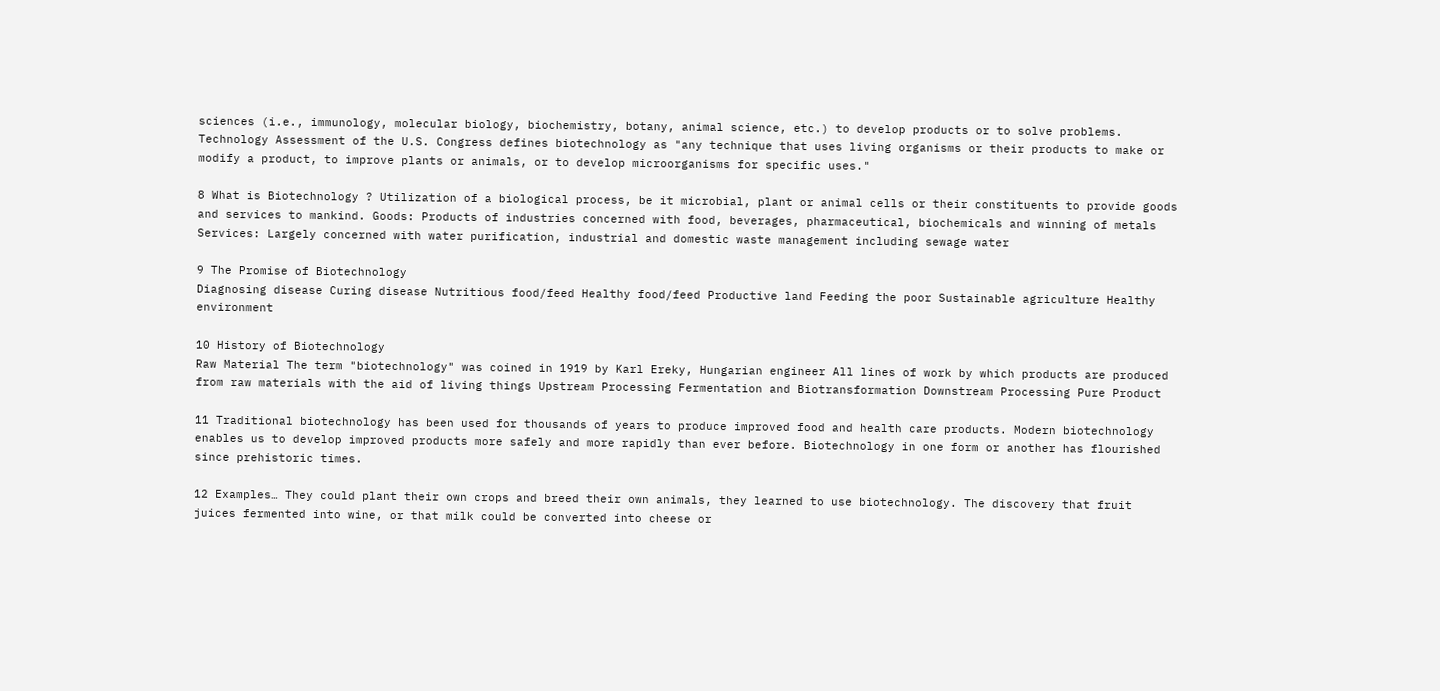sciences (i.e., immunology, molecular biology, biochemistry, botany, animal science, etc.) to develop products or to solve problems. Technology Assessment of the U.S. Congress defines biotechnology as "any technique that uses living organisms or their products to make or modify a product, to improve plants or animals, or to develop microorganisms for specific uses."

8 What is Biotechnology ? Utilization of a biological process, be it microbial, plant or animal cells or their constituents to provide goods and services to mankind. Goods: Products of industries concerned with food, beverages, pharmaceutical, biochemicals and winning of metals Services: Largely concerned with water purification, industrial and domestic waste management including sewage water

9 The Promise of Biotechnology
Diagnosing disease Curing disease Nutritious food/feed Healthy food/feed Productive land Feeding the poor Sustainable agriculture Healthy environment

10 History of Biotechnology
Raw Material The term "biotechnology" was coined in 1919 by Karl Ereky, Hungarian engineer All lines of work by which products are produced from raw materials with the aid of living things Upstream Processing Fermentation and Biotransformation Downstream Processing Pure Product

11 Traditional biotechnology has been used for thousands of years to produce improved food and health care products. Modern biotechnology enables us to develop improved products more safely and more rapidly than ever before. Biotechnology in one form or another has flourished since prehistoric times.

12 Examples… They could plant their own crops and breed their own animals, they learned to use biotechnology. The discovery that fruit juices fermented into wine, or that milk could be converted into cheese or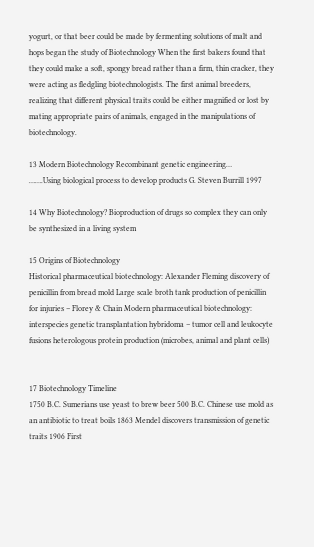yogurt, or that beer could be made by fermenting solutions of malt and hops began the study of Biotechnology When the first bakers found that they could make a soft, spongy bread rather than a firm, thin cracker, they were acting as fledgling biotechnologists. The first animal breeders, realizing that different physical traits could be either magnified or lost by mating appropriate pairs of animals, engaged in the manipulations of biotechnology.

13 Modern Biotechnology Recombinant genetic engineering…
…….Using biological process to develop products G. Steven Burrill 1997

14 Why Biotechnology? Bioproduction of drugs so complex they can only be synthesized in a living system

15 Origins of Biotechnology
Historical pharmaceutical biotechnology: Alexander Fleming discovery of penicillin from bread mold Large scale broth tank production of penicillin for injuries – Florey & Chain Modern pharmaceutical biotechnology: interspecies genetic transplantation hybridoma – tumor cell and leukocyte fusions heterologous protein production (microbes, animal and plant cells)


17 Biotechnology Timeline
1750 B.C. Sumerians use yeast to brew beer 500 B.C. Chinese use mold as an antibiotic to treat boils 1863 Mendel discovers transmission of genetic traits 1906 First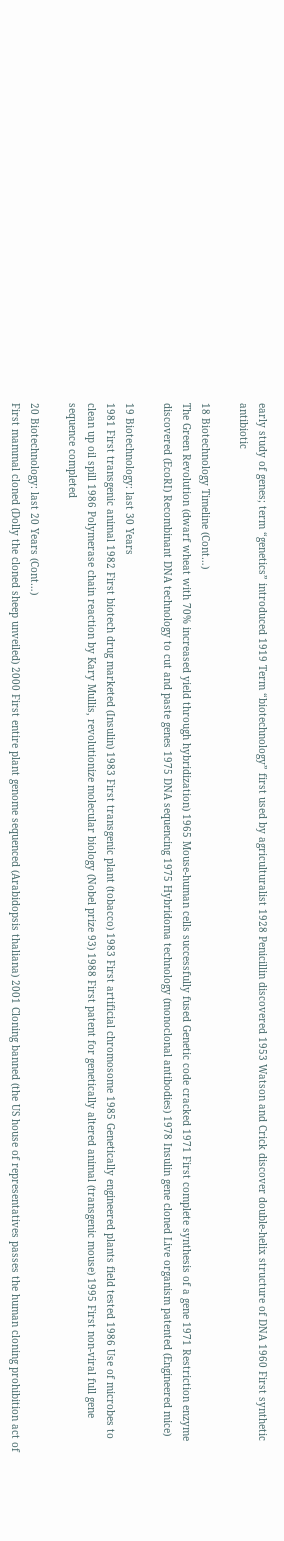early study of genes; term “genetics” introduced 1919 Term “biotechnology” first used by agriculturalist 1928 Penicillin discovered 1953 Watson and Crick discover double-helix structure of DNA 1960 First synthetic antibiotic

18 Biotechnology Timeline (Cont…)
The Green Revolution (dwarf wheat with 70% increased yield through hybridization) 1965 Mouse-human cells successfully fused Genetic code cracked 1971 First complete synthesis of a gene 1971 Restriction enzyme discovered (EcoRI) Recombinant DNA technology to cut and paste genes 1975 DNA sequencing 1975 Hybridoma technology (monoclonal antibodies) 1978 Insulin gene cloned Live organism patented (Engineered mice)

19 Biotechnology: last 30 Years
1981 First transgenic animal 1982 First biotech drug marketed (Insulin) 1983 First transgenic plant (tobacco) 1983 First artificial chromosome 1985 Genetically engineered plants field tested 1986 Use of microbes to clean up oil spill 1986 Polymerase chain reaction by Kary Mullis, revolutionize molecular biology (Nobel prize 93) 1988 First patent for genetically altered animal (transgenic mouse) 1995 First non-viral full gene sequence completed

20 Biotechnology: last 20 Years (Cont…)
First mammal cloned (Dolly the cloned sheep unveiled) 2000 First entire plant genome sequenced (Arabidopsis thaliana) 2001 Cloning banned (the US house of representatives passes the human cloning prohibition act of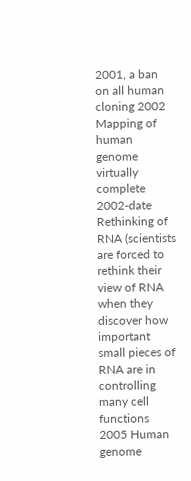2001, a ban on all human cloning 2002 Mapping of human genome virtually complete 2002-date Rethinking of RNA (scientists are forced to rethink their view of RNA when they discover how important small pieces of RNA are in controlling many cell functions 2005 Human genome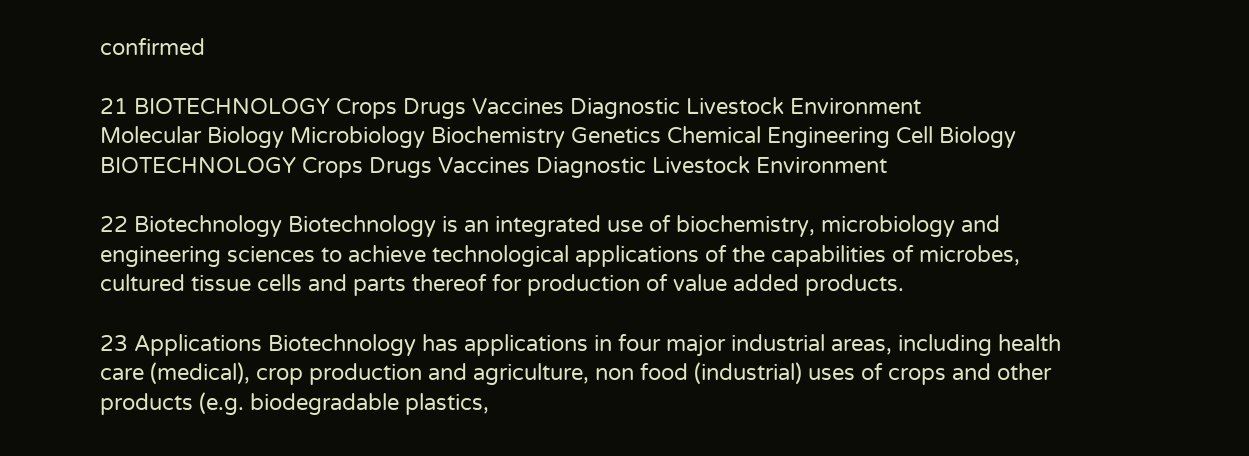confirmed

21 BIOTECHNOLOGY Crops Drugs Vaccines Diagnostic Livestock Environment
Molecular Biology Microbiology Biochemistry Genetics Chemical Engineering Cell Biology BIOTECHNOLOGY Crops Drugs Vaccines Diagnostic Livestock Environment

22 Biotechnology Biotechnology is an integrated use of biochemistry, microbiology and engineering sciences to achieve technological applications of the capabilities of microbes, cultured tissue cells and parts thereof for production of value added products.

23 Applications Biotechnology has applications in four major industrial areas, including health care (medical), crop production and agriculture, non food (industrial) uses of crops and other products (e.g. biodegradable plastics,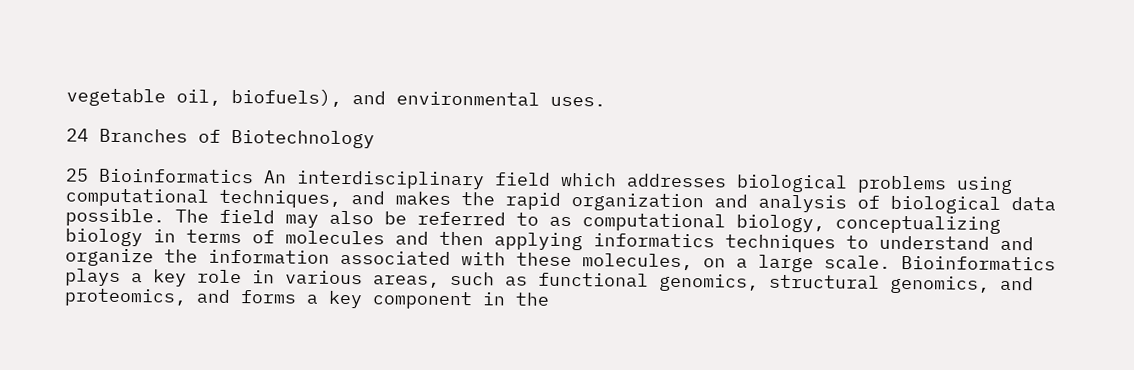vegetable oil, biofuels), and environmental uses.

24 Branches of Biotechnology

25 Bioinformatics An interdisciplinary field which addresses biological problems using computational techniques, and makes the rapid organization and analysis of biological data possible. The field may also be referred to as computational biology, conceptualizing biology in terms of molecules and then applying informatics techniques to understand and organize the information associated with these molecules, on a large scale. Bioinformatics plays a key role in various areas, such as functional genomics, structural genomics, and proteomics, and forms a key component in the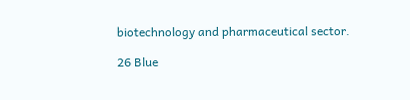biotechnology and pharmaceutical sector.

26 Blue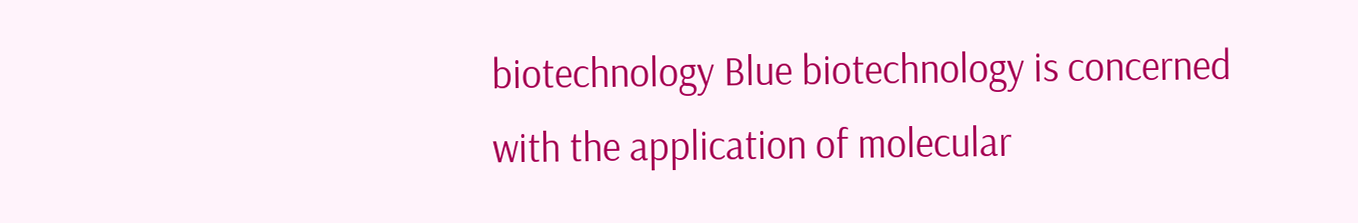biotechnology Blue biotechnology is concerned with the application of molecular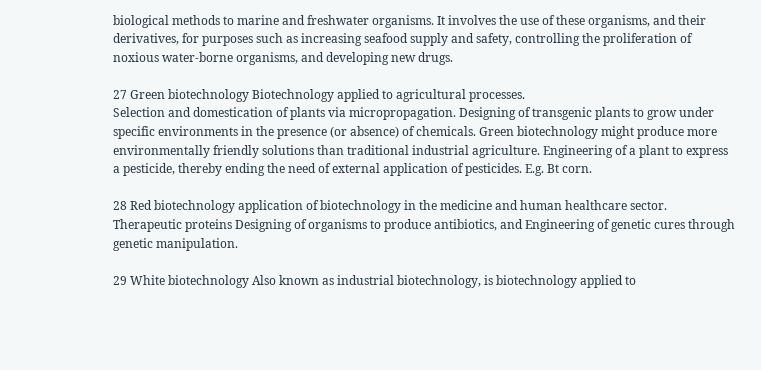biological methods to marine and freshwater organisms. It involves the use of these organisms, and their derivatives, for purposes such as increasing seafood supply and safety, controlling the proliferation of noxious water-borne organisms, and developing new drugs.

27 Green biotechnology Biotechnology applied to agricultural processes.
Selection and domestication of plants via micropropagation. Designing of transgenic plants to grow under specific environments in the presence (or absence) of chemicals. Green biotechnology might produce more environmentally friendly solutions than traditional industrial agriculture. Engineering of a plant to express a pesticide, thereby ending the need of external application of pesticides. E.g. Bt corn.

28 Red biotechnology application of biotechnology in the medicine and human healthcare sector. Therapeutic proteins Designing of organisms to produce antibiotics, and Engineering of genetic cures through genetic manipulation.

29 White biotechnology Also known as industrial biotechnology, is biotechnology applied to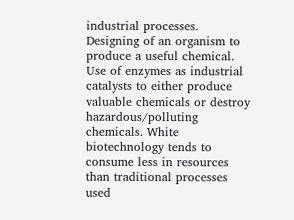industrial processes. Designing of an organism to produce a useful chemical. Use of enzymes as industrial catalysts to either produce valuable chemicals or destroy hazardous/polluting chemicals. White biotechnology tends to consume less in resources than traditional processes used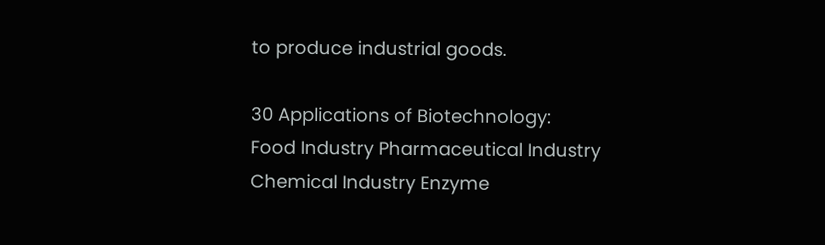to produce industrial goods.

30 Applications of Biotechnology:
Food Industry Pharmaceutical Industry Chemical Industry Enzyme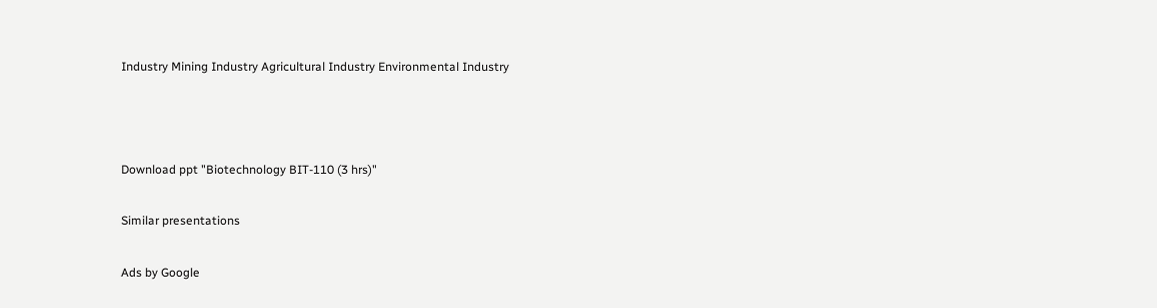Industry Mining Industry Agricultural Industry Environmental Industry



Download ppt "Biotechnology BIT-110 (3 hrs)"

Similar presentations

Ads by Google